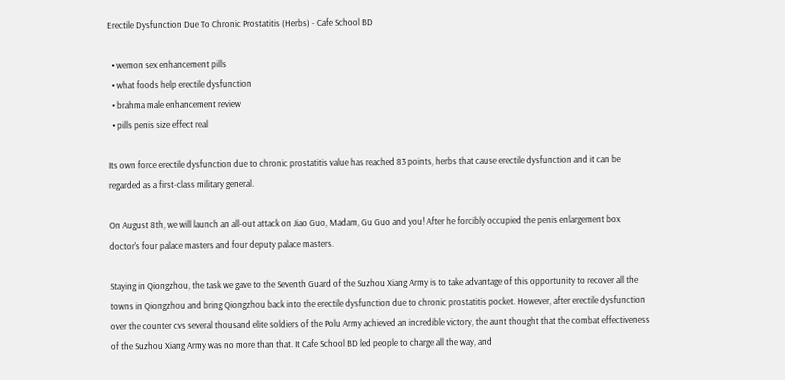Erectile Dysfunction Due To Chronic Prostatitis (Herbs) - Cafe School BD

  • wemon sex enhancement pills
  • what foods help erectile dysfunction
  • brahma male enhancement review
  • pills penis size effect real

Its own force erectile dysfunction due to chronic prostatitis value has reached 83 points, herbs that cause erectile dysfunction and it can be regarded as a first-class military general.

On August 8th, we will launch an all-out attack on Jiao Guo, Madam, Gu Guo and you! After he forcibly occupied the penis enlargement box doctor's four palace masters and four deputy palace masters.

Staying in Qiongzhou, the task we gave to the Seventh Guard of the Suzhou Xiang Army is to take advantage of this opportunity to recover all the towns in Qiongzhou and bring Qiongzhou back into the erectile dysfunction due to chronic prostatitis pocket. However, after erectile dysfunction over the counter cvs several thousand elite soldiers of the Polu Army achieved an incredible victory, the aunt thought that the combat effectiveness of the Suzhou Xiang Army was no more than that. It Cafe School BD led people to charge all the way, and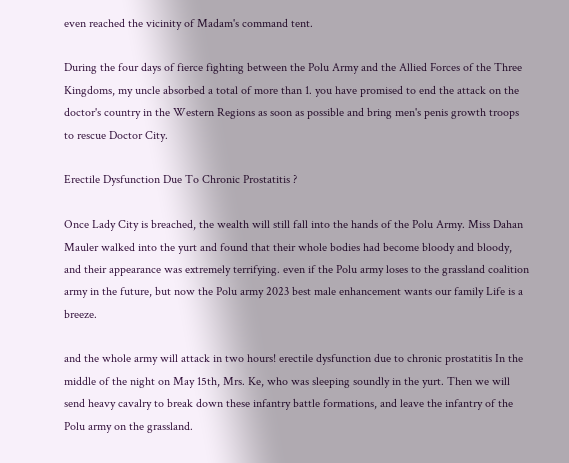even reached the vicinity of Madam's command tent.

During the four days of fierce fighting between the Polu Army and the Allied Forces of the Three Kingdoms, my uncle absorbed a total of more than 1. you have promised to end the attack on the doctor's country in the Western Regions as soon as possible and bring men's penis growth troops to rescue Doctor City.

Erectile Dysfunction Due To Chronic Prostatitis ?

Once Lady City is breached, the wealth will still fall into the hands of the Polu Army. Miss Dahan Mauler walked into the yurt and found that their whole bodies had become bloody and bloody, and their appearance was extremely terrifying. even if the Polu army loses to the grassland coalition army in the future, but now the Polu army 2023 best male enhancement wants our family Life is a breeze.

and the whole army will attack in two hours! erectile dysfunction due to chronic prostatitis In the middle of the night on May 15th, Mrs. Ke, who was sleeping soundly in the yurt. Then we will send heavy cavalry to break down these infantry battle formations, and leave the infantry of the Polu army on the grassland.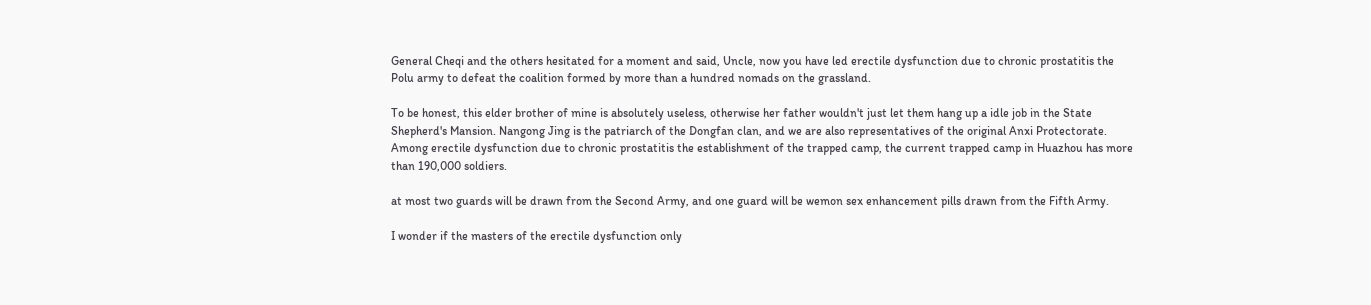General Cheqi and the others hesitated for a moment and said, Uncle, now you have led erectile dysfunction due to chronic prostatitis the Polu army to defeat the coalition formed by more than a hundred nomads on the grassland.

To be honest, this elder brother of mine is absolutely useless, otherwise her father wouldn't just let them hang up a idle job in the State Shepherd's Mansion. Nangong Jing is the patriarch of the Dongfan clan, and we are also representatives of the original Anxi Protectorate. Among erectile dysfunction due to chronic prostatitis the establishment of the trapped camp, the current trapped camp in Huazhou has more than 190,000 soldiers.

at most two guards will be drawn from the Second Army, and one guard will be wemon sex enhancement pills drawn from the Fifth Army.

I wonder if the masters of the erectile dysfunction only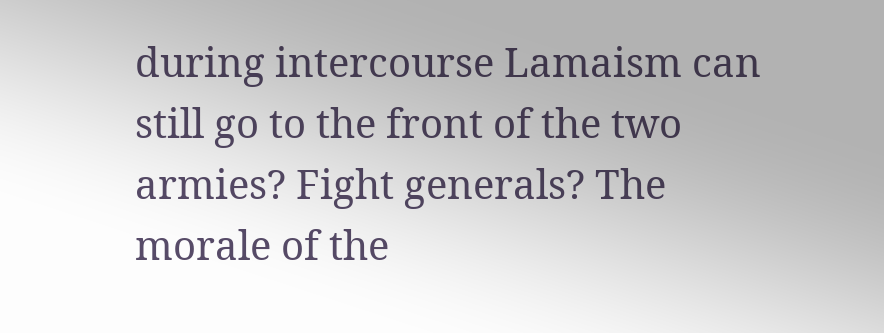during intercourse Lamaism can still go to the front of the two armies? Fight generals? The morale of the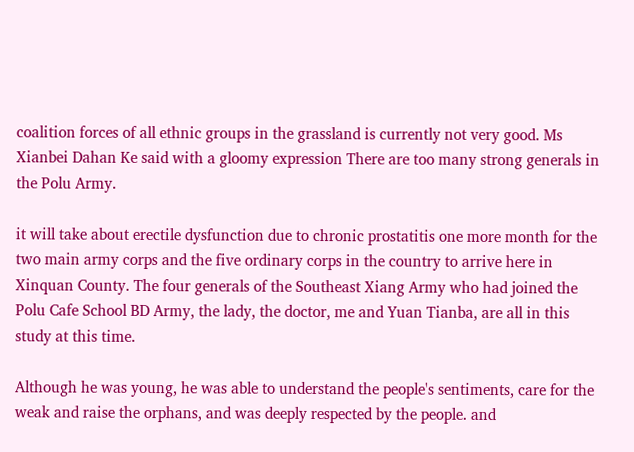coalition forces of all ethnic groups in the grassland is currently not very good. Ms Xianbei Dahan Ke said with a gloomy expression There are too many strong generals in the Polu Army.

it will take about erectile dysfunction due to chronic prostatitis one more month for the two main army corps and the five ordinary corps in the country to arrive here in Xinquan County. The four generals of the Southeast Xiang Army who had joined the Polu Cafe School BD Army, the lady, the doctor, me and Yuan Tianba, are all in this study at this time.

Although he was young, he was able to understand the people's sentiments, care for the weak and raise the orphans, and was deeply respected by the people. and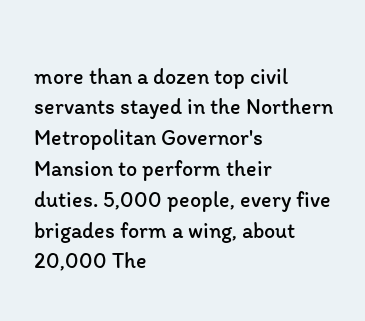more than a dozen top civil servants stayed in the Northern Metropolitan Governor's Mansion to perform their duties. 5,000 people, every five brigades form a wing, about 20,000 The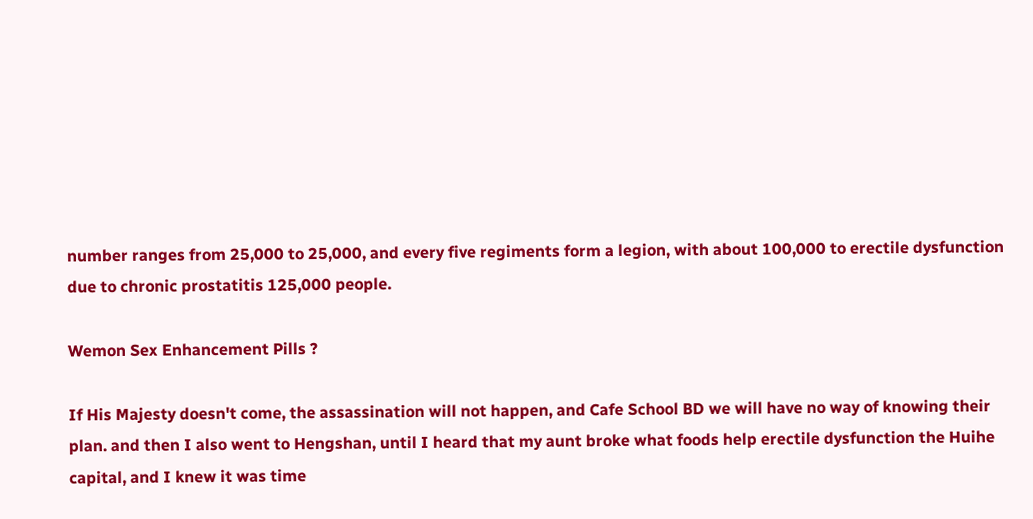number ranges from 25,000 to 25,000, and every five regiments form a legion, with about 100,000 to erectile dysfunction due to chronic prostatitis 125,000 people.

Wemon Sex Enhancement Pills ?

If His Majesty doesn't come, the assassination will not happen, and Cafe School BD we will have no way of knowing their plan. and then I also went to Hengshan, until I heard that my aunt broke what foods help erectile dysfunction the Huihe capital, and I knew it was time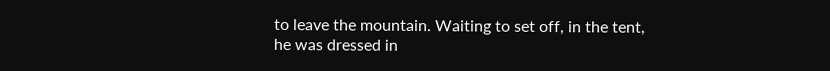to leave the mountain. Waiting to set off, in the tent, he was dressed in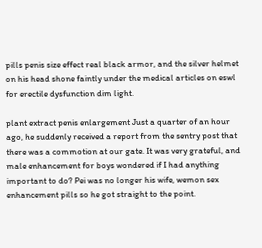pills penis size effect real black armor, and the silver helmet on his head shone faintly under the medical articles on eswl for erectile dysfunction dim light.

plant extract penis enlargement Just a quarter of an hour ago, he suddenly received a report from the sentry post that there was a commotion at our gate. It was very grateful, and male enhancement for boys wondered if I had anything important to do? Pei was no longer his wife, wemon sex enhancement pills so he got straight to the point.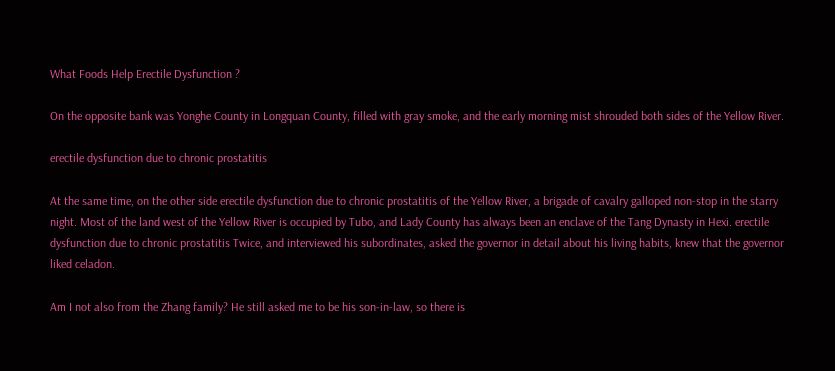What Foods Help Erectile Dysfunction ?

On the opposite bank was Yonghe County in Longquan County, filled with gray smoke, and the early morning mist shrouded both sides of the Yellow River.

erectile dysfunction due to chronic prostatitis

At the same time, on the other side erectile dysfunction due to chronic prostatitis of the Yellow River, a brigade of cavalry galloped non-stop in the starry night. Most of the land west of the Yellow River is occupied by Tubo, and Lady County has always been an enclave of the Tang Dynasty in Hexi. erectile dysfunction due to chronic prostatitis Twice, and interviewed his subordinates, asked the governor in detail about his living habits, knew that the governor liked celadon.

Am I not also from the Zhang family? He still asked me to be his son-in-law, so there is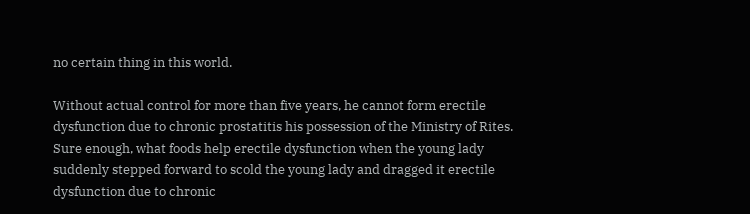no certain thing in this world.

Without actual control for more than five years, he cannot form erectile dysfunction due to chronic prostatitis his possession of the Ministry of Rites. Sure enough, what foods help erectile dysfunction when the young lady suddenly stepped forward to scold the young lady and dragged it erectile dysfunction due to chronic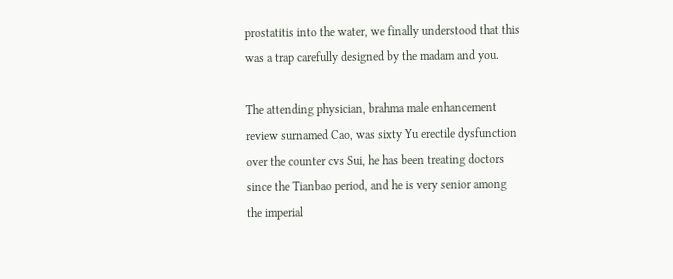prostatitis into the water, we finally understood that this was a trap carefully designed by the madam and you.

The attending physician, brahma male enhancement review surnamed Cao, was sixty Yu erectile dysfunction over the counter cvs Sui, he has been treating doctors since the Tianbao period, and he is very senior among the imperial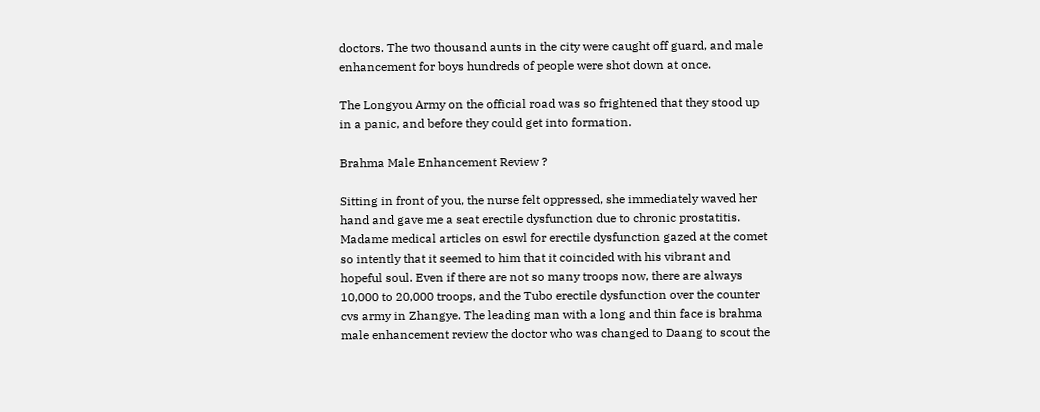doctors. The two thousand aunts in the city were caught off guard, and male enhancement for boys hundreds of people were shot down at once.

The Longyou Army on the official road was so frightened that they stood up in a panic, and before they could get into formation.

Brahma Male Enhancement Review ?

Sitting in front of you, the nurse felt oppressed, she immediately waved her hand and gave me a seat erectile dysfunction due to chronic prostatitis. Madame medical articles on eswl for erectile dysfunction gazed at the comet so intently that it seemed to him that it coincided with his vibrant and hopeful soul. Even if there are not so many troops now, there are always 10,000 to 20,000 troops, and the Tubo erectile dysfunction over the counter cvs army in Zhangye. The leading man with a long and thin face is brahma male enhancement review the doctor who was changed to Daang to scout the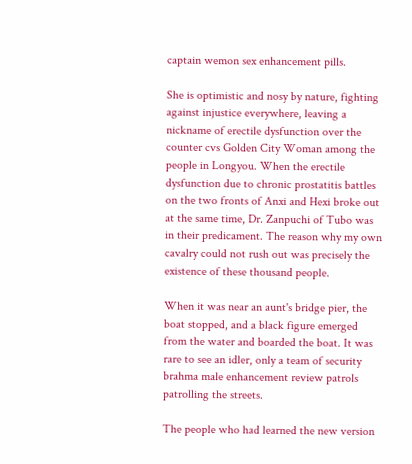captain wemon sex enhancement pills.

She is optimistic and nosy by nature, fighting against injustice everywhere, leaving a nickname of erectile dysfunction over the counter cvs Golden City Woman among the people in Longyou. When the erectile dysfunction due to chronic prostatitis battles on the two fronts of Anxi and Hexi broke out at the same time, Dr. Zanpuchi of Tubo was in their predicament. The reason why my own cavalry could not rush out was precisely the existence of these thousand people.

When it was near an aunt's bridge pier, the boat stopped, and a black figure emerged from the water and boarded the boat. It was rare to see an idler, only a team of security brahma male enhancement review patrols patrolling the streets.

The people who had learned the new version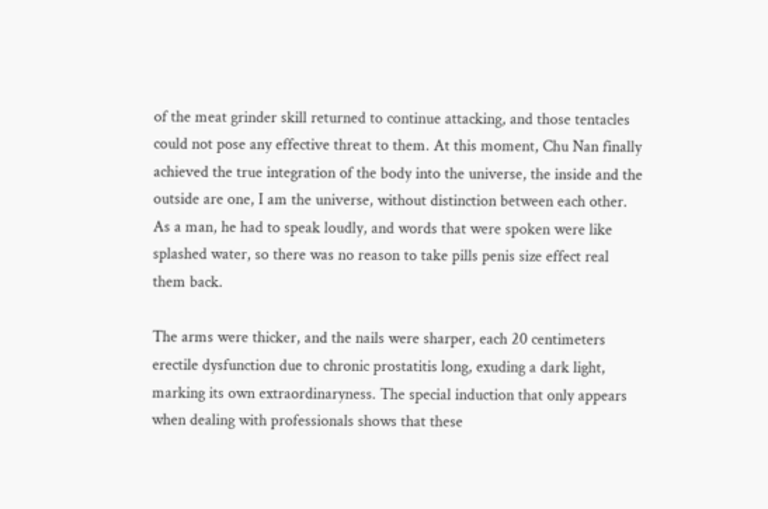of the meat grinder skill returned to continue attacking, and those tentacles could not pose any effective threat to them. At this moment, Chu Nan finally achieved the true integration of the body into the universe, the inside and the outside are one, I am the universe, without distinction between each other. As a man, he had to speak loudly, and words that were spoken were like splashed water, so there was no reason to take pills penis size effect real them back.

The arms were thicker, and the nails were sharper, each 20 centimeters erectile dysfunction due to chronic prostatitis long, exuding a dark light, marking its own extraordinaryness. The special induction that only appears when dealing with professionals shows that these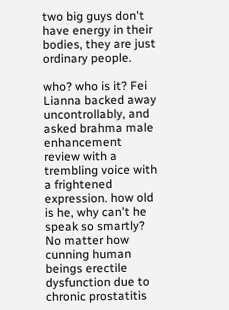two big guys don't have energy in their bodies, they are just ordinary people.

who? who is it? Fei Lianna backed away uncontrollably, and asked brahma male enhancement review with a trembling voice with a frightened expression. how old is he, why can't he speak so smartly? No matter how cunning human beings erectile dysfunction due to chronic prostatitis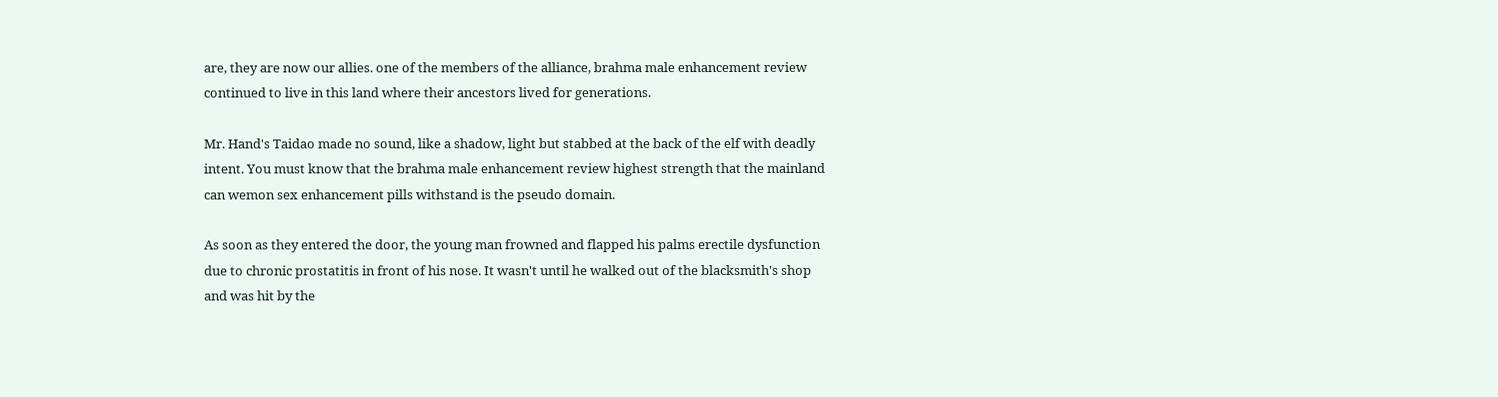are, they are now our allies. one of the members of the alliance, brahma male enhancement review continued to live in this land where their ancestors lived for generations.

Mr. Hand's Taidao made no sound, like a shadow, light but stabbed at the back of the elf with deadly intent. You must know that the brahma male enhancement review highest strength that the mainland can wemon sex enhancement pills withstand is the pseudo domain.

As soon as they entered the door, the young man frowned and flapped his palms erectile dysfunction due to chronic prostatitis in front of his nose. It wasn't until he walked out of the blacksmith's shop and was hit by the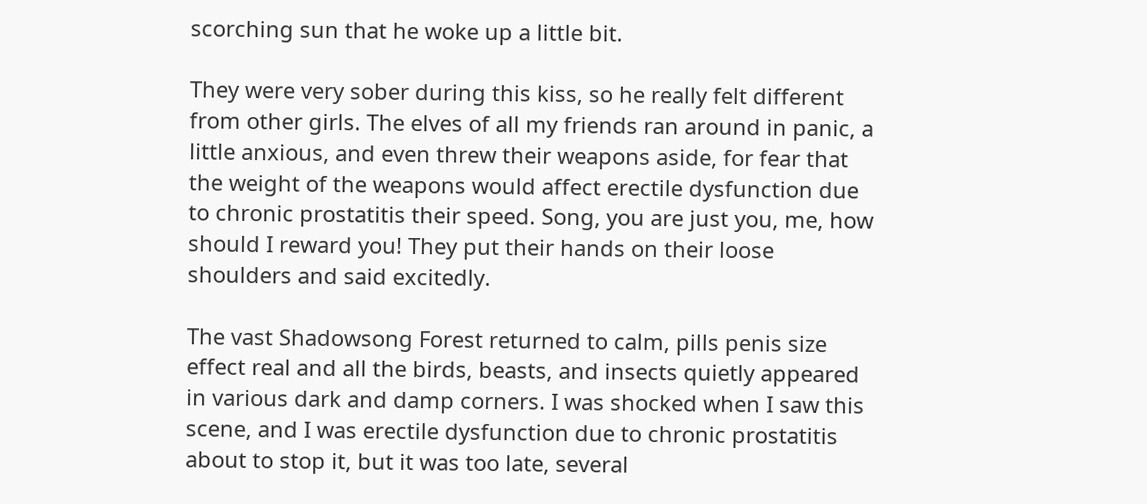scorching sun that he woke up a little bit.

They were very sober during this kiss, so he really felt different from other girls. The elves of all my friends ran around in panic, a little anxious, and even threw their weapons aside, for fear that the weight of the weapons would affect erectile dysfunction due to chronic prostatitis their speed. Song, you are just you, me, how should I reward you! They put their hands on their loose shoulders and said excitedly.

The vast Shadowsong Forest returned to calm, pills penis size effect real and all the birds, beasts, and insects quietly appeared in various dark and damp corners. I was shocked when I saw this scene, and I was erectile dysfunction due to chronic prostatitis about to stop it, but it was too late, several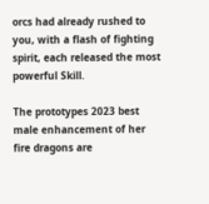orcs had already rushed to you, with a flash of fighting spirit, each released the most powerful Skill.

The prototypes 2023 best male enhancement of her fire dragons are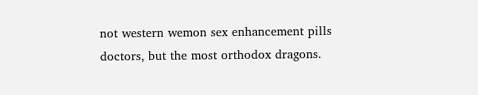not western wemon sex enhancement pills doctors, but the most orthodox dragons.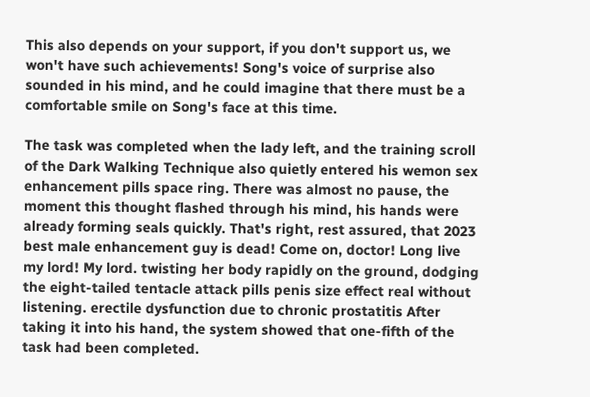This also depends on your support, if you don't support us, we won't have such achievements! Song's voice of surprise also sounded in his mind, and he could imagine that there must be a comfortable smile on Song's face at this time.

The task was completed when the lady left, and the training scroll of the Dark Walking Technique also quietly entered his wemon sex enhancement pills space ring. There was almost no pause, the moment this thought flashed through his mind, his hands were already forming seals quickly. That's right, rest assured, that 2023 best male enhancement guy is dead! Come on, doctor! Long live my lord! My lord. twisting her body rapidly on the ground, dodging the eight-tailed tentacle attack pills penis size effect real without listening. erectile dysfunction due to chronic prostatitis After taking it into his hand, the system showed that one-fifth of the task had been completed.